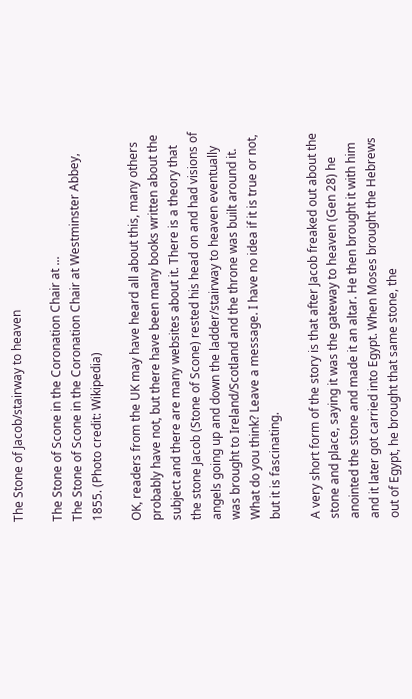The Stone of Jacob/stairway to heaven

The Stone of Scone in the Coronation Chair at ...
The Stone of Scone in the Coronation Chair at Westminster Abbey, 1855. (Photo credit: Wikipedia)

OK, readers from the UK may have heard all about this, many others probably have not, but there have been many books written about the subject and there are many websites about it. There is a theory that the stone Jacob (Stone of Scone) rested his head on and had visions of angels going up and down the ladder/stairway to heaven eventually was brought to Ireland/Scotland and the throne was built around it. What do you think? Leave a message. I have no idea if it is true or not, but it is fascinating.

A very short form of the story is that after Jacob freaked out about the stone and place, saying it was the gateway to heaven (Gen 28) he anointed the stone and made it an altar. He then brought it with him and it later got carried into Egypt. When Moses brought the Hebrews out of Egypt, he brought that same stone, the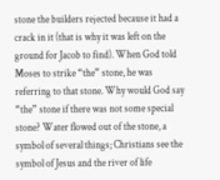stone the builders rejected because it had a crack in it (that is why it was left on the ground for Jacob to find). When God told Moses to strike “the” stone, he was referring to that stone. Why would God say “the” stone if there was not some special stone? Water flowed out of the stone, a symbol of several things; Christians see the symbol of Jesus and the river of life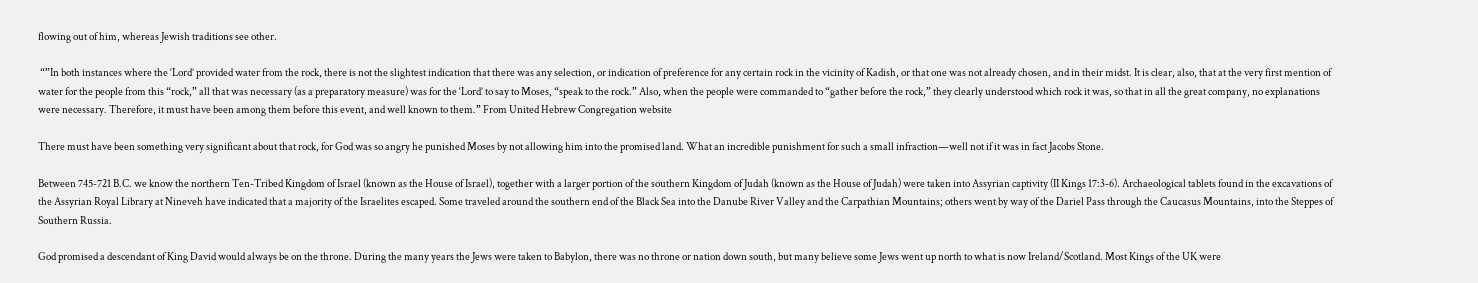flowing out of him, whereas Jewish traditions see other.

 “”In both instances where the ‘Lord’ provided water from the rock, there is not the slightest indication that there was any selection, or indication of preference for any certain rock in the vicinity of Kadish, or that one was not already chosen, and in their midst. It is clear, also, that at the very first mention of water for the people from this “rock,” all that was necessary (as a preparatory measure) was for the ‘Lord’ to say to Moses, “speak to the rock.” Also, when the people were commanded to “gather before the rock,” they clearly understood which rock it was, so that in all the great company, no explanations were necessary. Therefore, it must have been among them before this event, and well known to them.” From United Hebrew Congregation website

There must have been something very significant about that rock, for God was so angry he punished Moses by not allowing him into the promised land. What an incredible punishment for such a small infraction—well not if it was in fact Jacobs Stone.

Between 745-721 B.C. we know the northern Ten-Tribed Kingdom of Israel (known as the House of Israel), together with a larger portion of the southern Kingdom of Judah (known as the House of Judah) were taken into Assyrian captivity (II Kings 17:3-6). Archaeological tablets found in the excavations of the Assyrian Royal Library at Nineveh have indicated that a majority of the Israelites escaped. Some traveled around the southern end of the Black Sea into the Danube River Valley and the Carpathian Mountains; others went by way of the Dariel Pass through the Caucasus Mountains, into the Steppes of Southern Russia.

God promised a descendant of King David would always be on the throne. During the many years the Jews were taken to Babylon, there was no throne or nation down south, but many believe some Jews went up north to what is now Ireland/Scotland. Most Kings of the UK were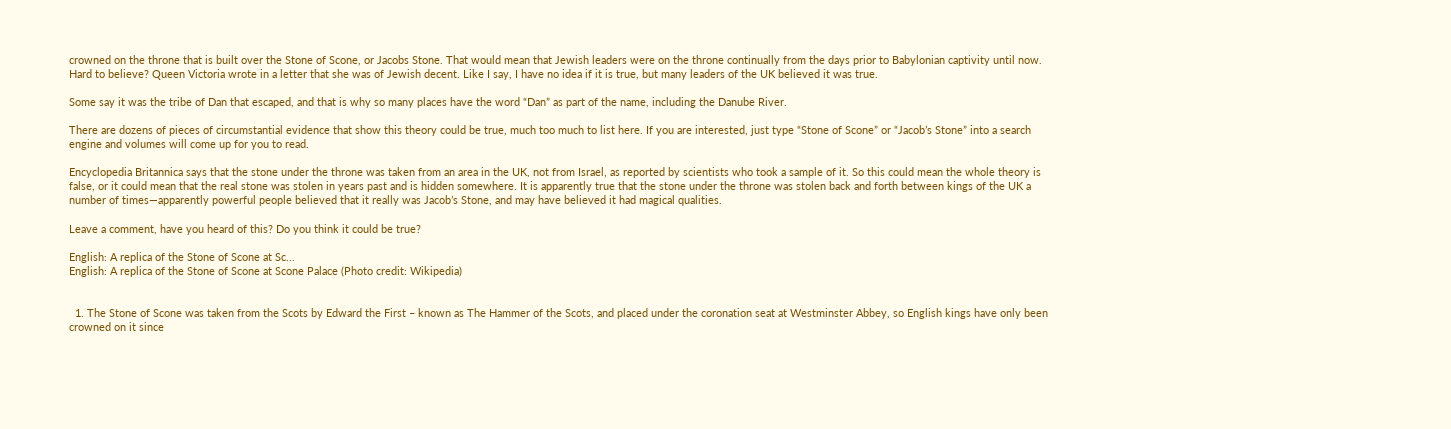crowned on the throne that is built over the Stone of Scone, or Jacobs Stone. That would mean that Jewish leaders were on the throne continually from the days prior to Babylonian captivity until now. Hard to believe? Queen Victoria wrote in a letter that she was of Jewish decent. Like I say, I have no idea if it is true, but many leaders of the UK believed it was true.

Some say it was the tribe of Dan that escaped, and that is why so many places have the word “Dan” as part of the name, including the Danube River.

There are dozens of pieces of circumstantial evidence that show this theory could be true, much too much to list here. If you are interested, just type “Stone of Scone” or “Jacob’s Stone” into a search engine and volumes will come up for you to read.

Encyclopedia Britannica says that the stone under the throne was taken from an area in the UK, not from Israel, as reported by scientists who took a sample of it. So this could mean the whole theory is false, or it could mean that the real stone was stolen in years past and is hidden somewhere. It is apparently true that the stone under the throne was stolen back and forth between kings of the UK a number of times—apparently powerful people believed that it really was Jacob’s Stone, and may have believed it had magical qualities.

Leave a comment, have you heard of this? Do you think it could be true?

English: A replica of the Stone of Scone at Sc...
English: A replica of the Stone of Scone at Scone Palace (Photo credit: Wikipedia)


  1. The Stone of Scone was taken from the Scots by Edward the First – known as The Hammer of the Scots, and placed under the coronation seat at Westminster Abbey, so English kings have only been crowned on it since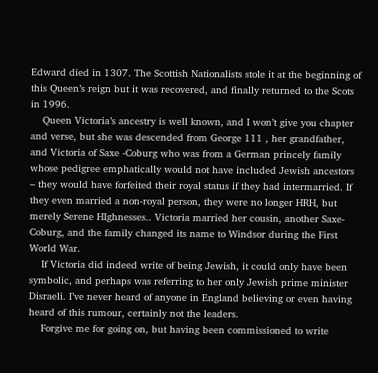Edward died in 1307. The Scottish Nationalists stole it at the beginning of this Queen’s reign but it was recovered, and finally returned to the Scots in 1996.
    Queen Victoria’s ancestry is well known, and I won’t give you chapter and verse, but she was descended from George 111 , her grandfather, and Victoria of Saxe -Coburg who was from a German princely family whose pedigree emphatically would not have included Jewish ancestors – they would have forfeited their royal status if they had intermarried. If they even married a non-royal person, they were no longer HRH, but merely Serene HIghnesses.. Victoria married her cousin, another Saxe-Coburg, and the family changed its name to Windsor during the First World War.
    If Victoria did indeed write of being Jewish, it could only have been symbolic, and perhaps was referring to her only Jewish prime minister Disraeli. I’ve never heard of anyone in England believing or even having heard of this rumour, certainly not the leaders.
    Forgive me for going on, but having been commissioned to write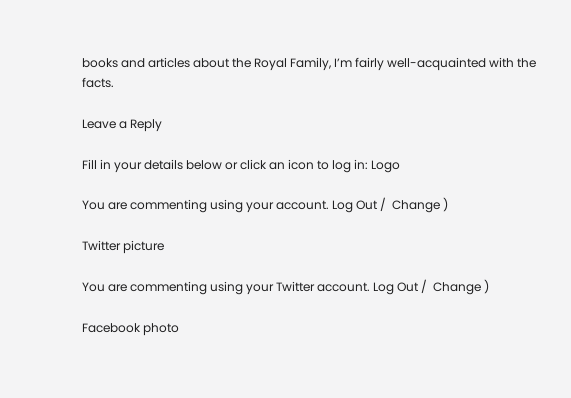books and articles about the Royal Family, I’m fairly well-acquainted with the facts.

Leave a Reply

Fill in your details below or click an icon to log in: Logo

You are commenting using your account. Log Out /  Change )

Twitter picture

You are commenting using your Twitter account. Log Out /  Change )

Facebook photo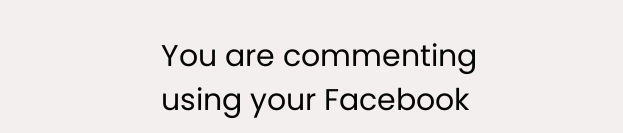You are commenting using your Facebook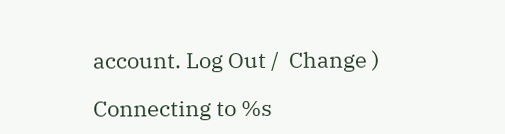account. Log Out /  Change )

Connecting to %s